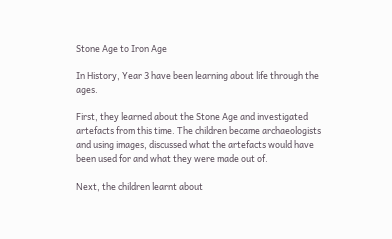Stone Age to Iron Age

In History, Year 3 have been learning about life through the ages.

First, they learned about the Stone Age and investigated artefacts from this time. The children became archaeologists and using images, discussed what the artefacts would have been used for and what they were made out of.

Next, the children learnt about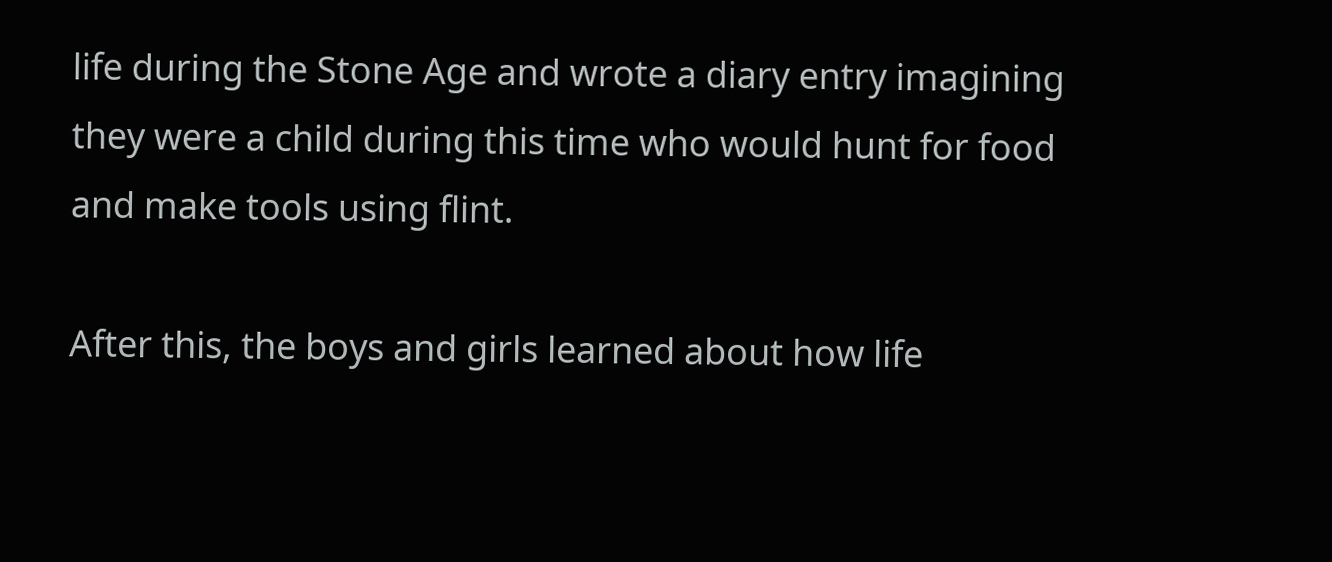life during the Stone Age and wrote a diary entry imagining they were a child during this time who would hunt for food and make tools using flint.

After this, the boys and girls learned about how life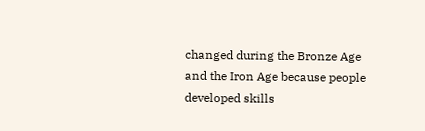changed during the Bronze Age and the Iron Age because people developed skills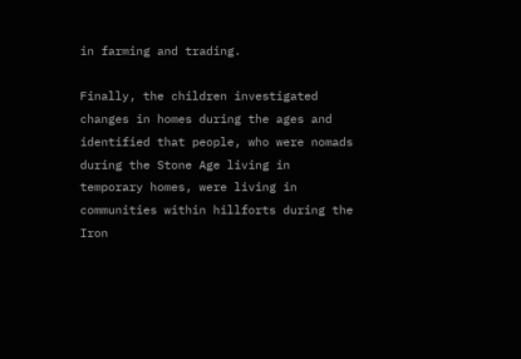in farming and trading.

Finally, the children investigated changes in homes during the ages and identified that people, who were nomads during the Stone Age living in temporary homes, were living in communities within hillforts during the Iron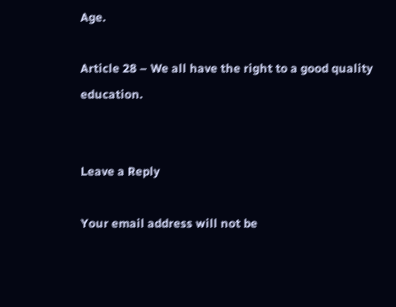Age.

Article 28 – We all have the right to a good quality education.


Leave a Reply

Your email address will not be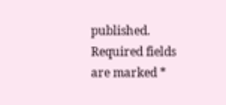published. Required fields are marked *